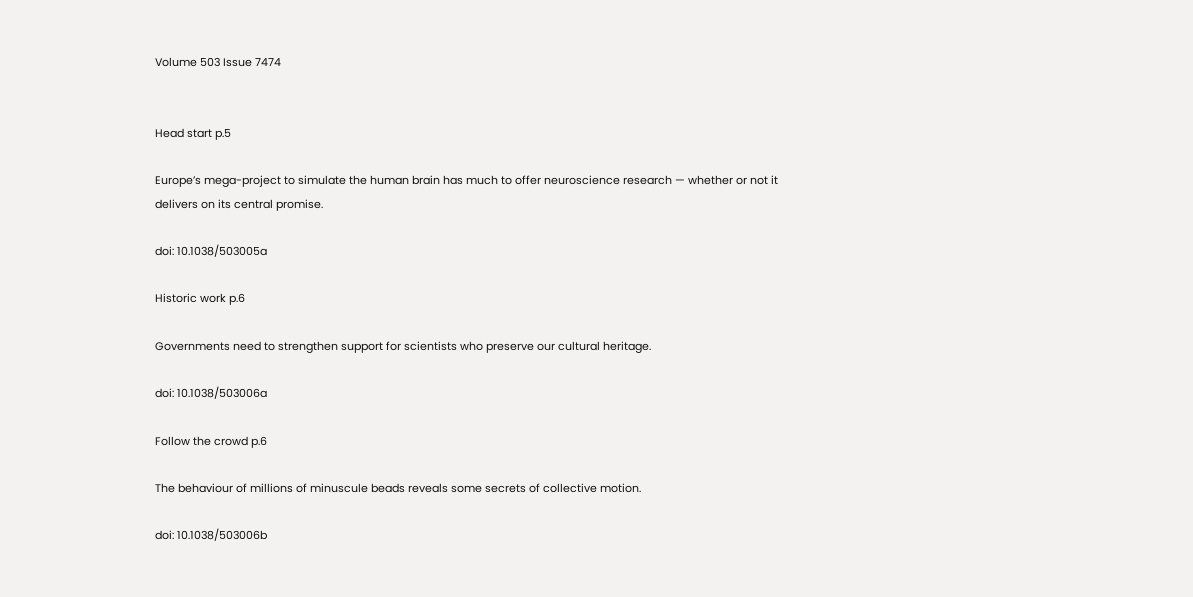Volume 503 Issue 7474


Head start p.5

Europe’s mega-project to simulate the human brain has much to offer neuroscience research — whether or not it delivers on its central promise.

doi: 10.1038/503005a

Historic work p.6

Governments need to strengthen support for scientists who preserve our cultural heritage.

doi: 10.1038/503006a

Follow the crowd p.6

The behaviour of millions of minuscule beads reveals some secrets of collective motion.

doi: 10.1038/503006b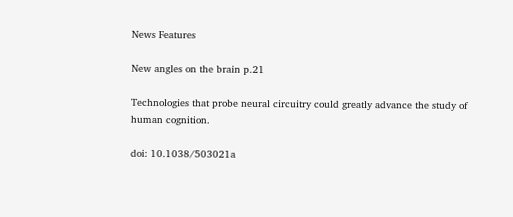News Features

New angles on the brain p.21

Technologies that probe neural circuitry could greatly advance the study of human cognition.

doi: 10.1038/503021a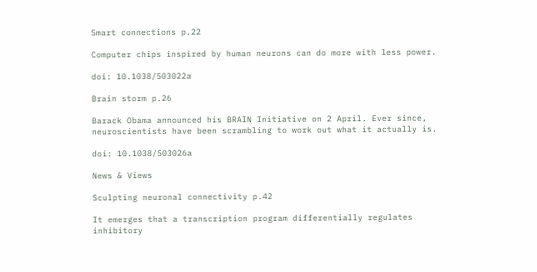Smart connections p.22

Computer chips inspired by human neurons can do more with less power.

doi: 10.1038/503022a

Brain storm p.26

Barack Obama announced his BRAIN Initiative on 2 April. Ever since, neuroscientists have been scrambling to work out what it actually is.

doi: 10.1038/503026a

News & Views

Sculpting neuronal connectivity p.42

It emerges that a transcription program differentially regulates inhibitory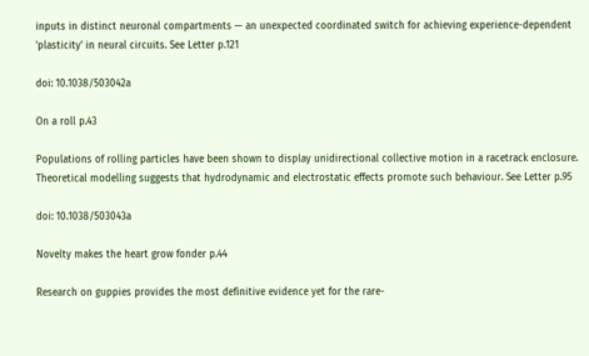inputs in distinct neuronal compartments — an unexpected coordinated switch for achieving experience-dependent 'plasticity' in neural circuits. See Letter p.121

doi: 10.1038/503042a

On a roll p.43

Populations of rolling particles have been shown to display unidirectional collective motion in a racetrack enclosure. Theoretical modelling suggests that hydrodynamic and electrostatic effects promote such behaviour. See Letter p.95

doi: 10.1038/503043a

Novelty makes the heart grow fonder p.44

Research on guppies provides the most definitive evidence yet for the rare-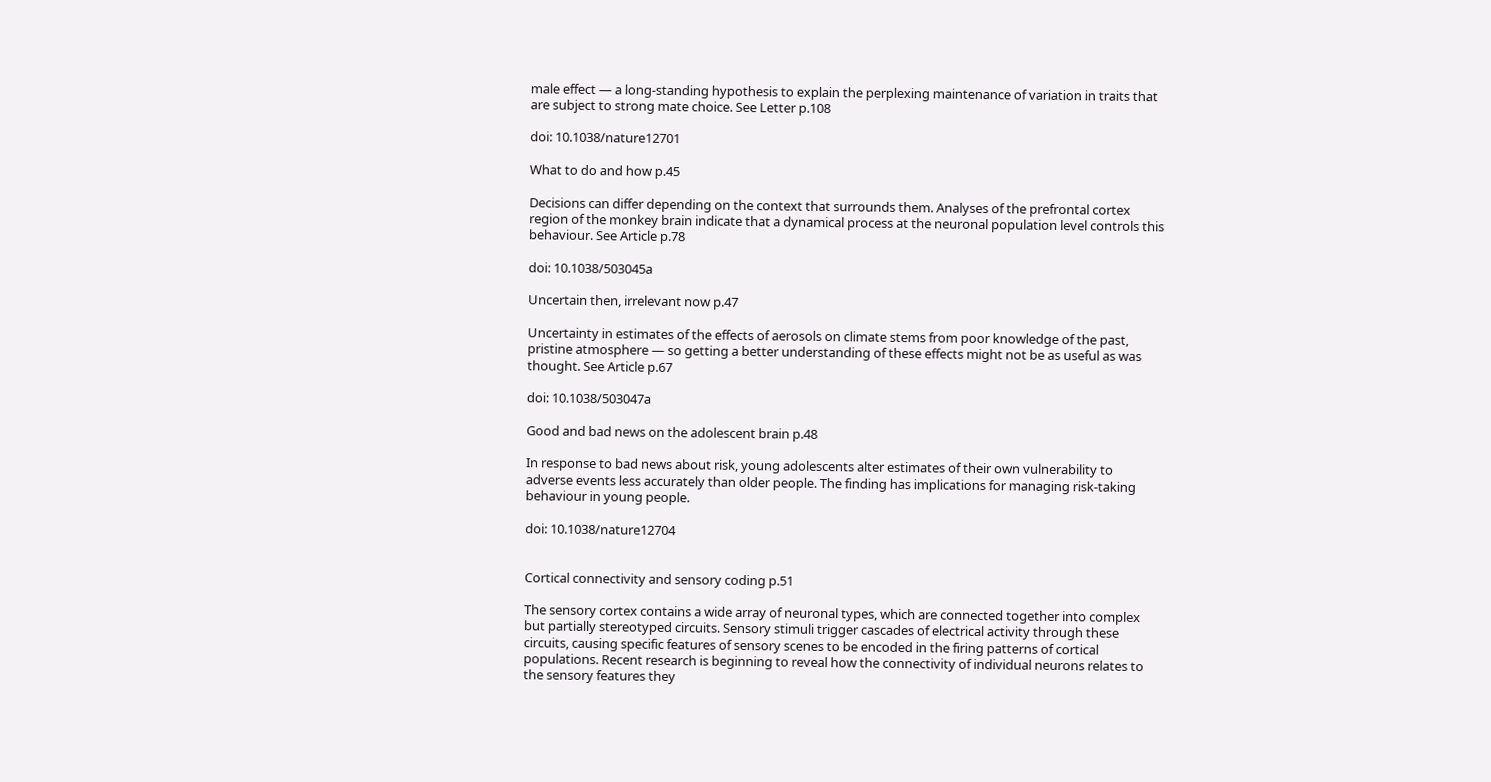male effect — a long-standing hypothesis to explain the perplexing maintenance of variation in traits that are subject to strong mate choice. See Letter p.108

doi: 10.1038/nature12701

What to do and how p.45

Decisions can differ depending on the context that surrounds them. Analyses of the prefrontal cortex region of the monkey brain indicate that a dynamical process at the neuronal population level controls this behaviour. See Article p.78

doi: 10.1038/503045a

Uncertain then, irrelevant now p.47

Uncertainty in estimates of the effects of aerosols on climate stems from poor knowledge of the past, pristine atmosphere — so getting a better understanding of these effects might not be as useful as was thought. See Article p.67

doi: 10.1038/503047a

Good and bad news on the adolescent brain p.48

In response to bad news about risk, young adolescents alter estimates of their own vulnerability to adverse events less accurately than older people. The finding has implications for managing risk-taking behaviour in young people.

doi: 10.1038/nature12704


Cortical connectivity and sensory coding p.51

The sensory cortex contains a wide array of neuronal types, which are connected together into complex but partially stereotyped circuits. Sensory stimuli trigger cascades of electrical activity through these circuits, causing specific features of sensory scenes to be encoded in the firing patterns of cortical populations. Recent research is beginning to reveal how the connectivity of individual neurons relates to the sensory features they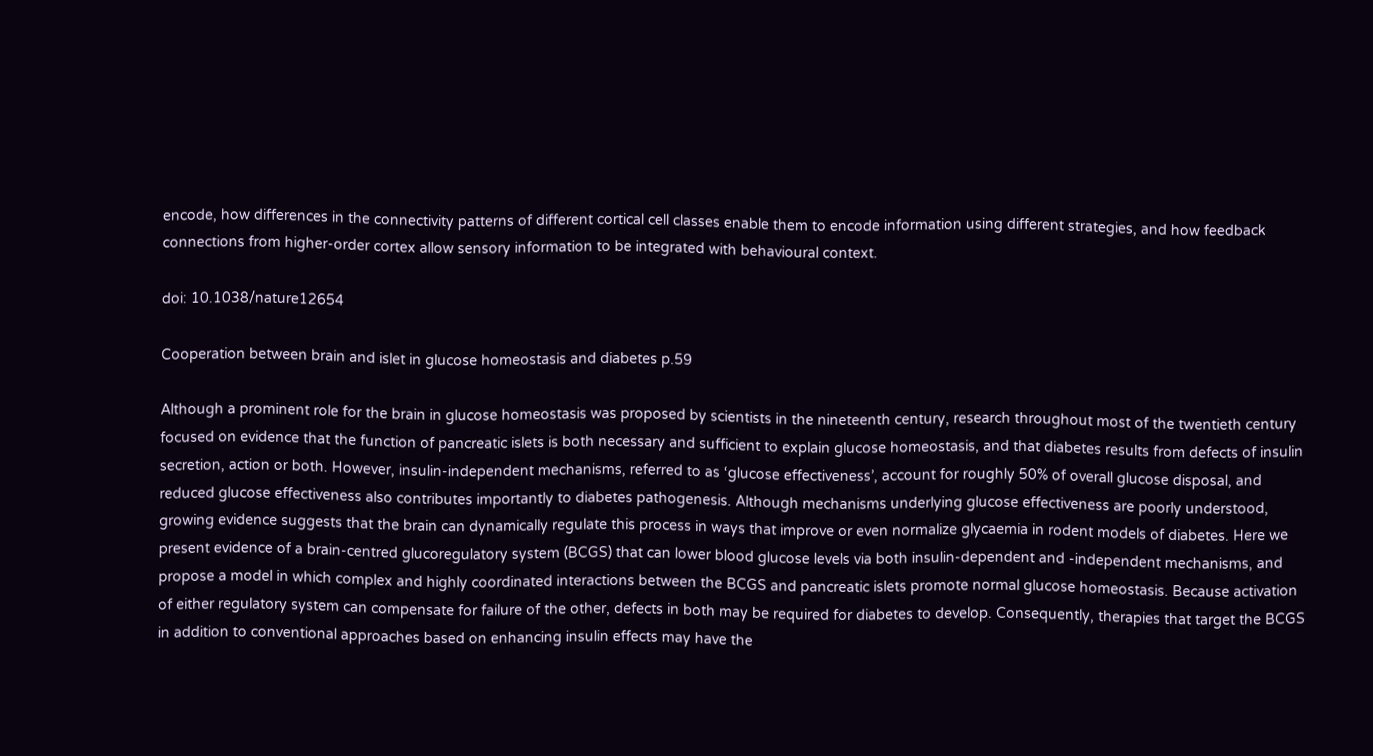encode, how differences in the connectivity patterns of different cortical cell classes enable them to encode information using different strategies, and how feedback connections from higher-order cortex allow sensory information to be integrated with behavioural context.

doi: 10.1038/nature12654

Cooperation between brain and islet in glucose homeostasis and diabetes p.59

Although a prominent role for the brain in glucose homeostasis was proposed by scientists in the nineteenth century, research throughout most of the twentieth century focused on evidence that the function of pancreatic islets is both necessary and sufficient to explain glucose homeostasis, and that diabetes results from defects of insulin secretion, action or both. However, insulin-independent mechanisms, referred to as ‘glucose effectiveness’, account for roughly 50% of overall glucose disposal, and reduced glucose effectiveness also contributes importantly to diabetes pathogenesis. Although mechanisms underlying glucose effectiveness are poorly understood, growing evidence suggests that the brain can dynamically regulate this process in ways that improve or even normalize glycaemia in rodent models of diabetes. Here we present evidence of a brain-centred glucoregulatory system (BCGS) that can lower blood glucose levels via both insulin-dependent and -independent mechanisms, and propose a model in which complex and highly coordinated interactions between the BCGS and pancreatic islets promote normal glucose homeostasis. Because activation of either regulatory system can compensate for failure of the other, defects in both may be required for diabetes to develop. Consequently, therapies that target the BCGS in addition to conventional approaches based on enhancing insulin effects may have the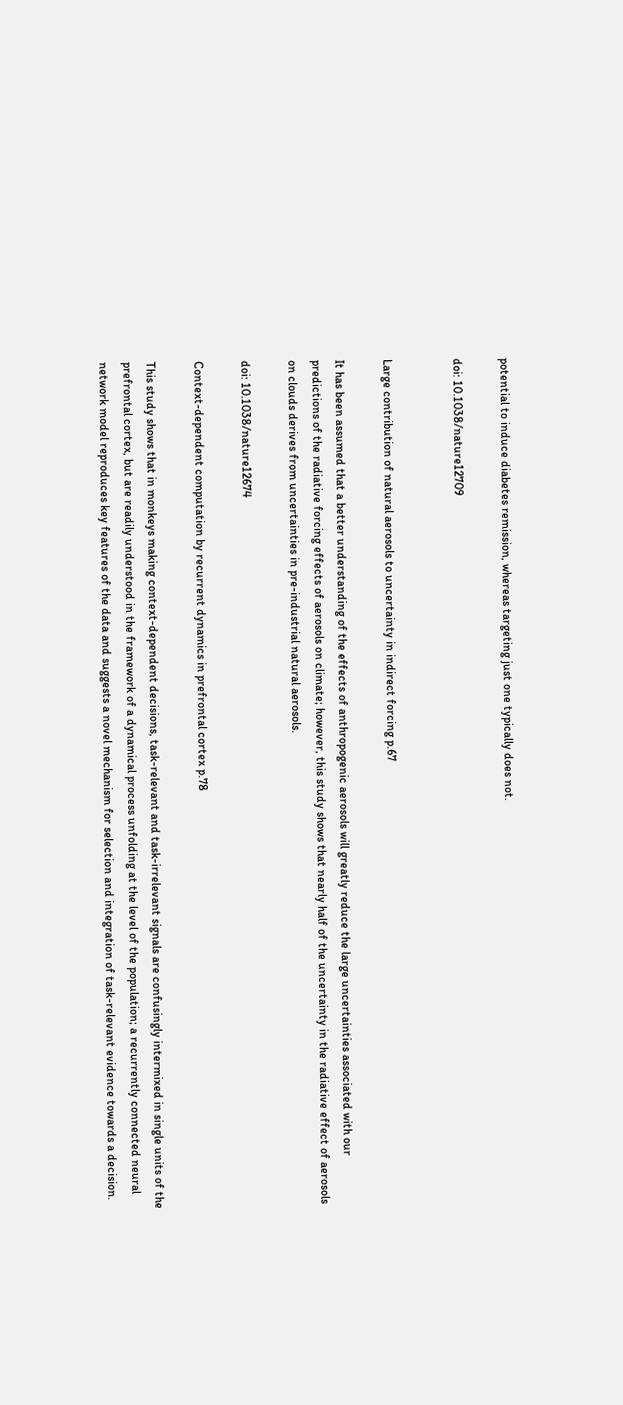potential to induce diabetes remission, whereas targeting just one typically does not.

doi: 10.1038/nature12709


Large contribution of natural aerosols to uncertainty in indirect forcing p.67

It has been assumed that a better understanding of the effects of anthropogenic aerosols will greatly reduce the large uncertainties associated with our predictions of the radiative forcing effects of aerosols on climate; however, this study shows that nearly half of the uncertainty in the radiative effect of aerosols on clouds derives from uncertainties in pre-industrial natural aerosols.

doi: 10.1038/nature12674

Context-dependent computation by recurrent dynamics in prefrontal cortex p.78

This study shows that in monkeys making context-dependent decisions, task-relevant and task-irrelevant signals are confusingly intermixed in single units of the prefrontal cortex, but are readily understood in the framework of a dynamical process unfolding at the level of the population; a recurrently connected neural network model reproduces key features of the data and suggests a novel mechanism for selection and integration of task-relevant evidence towards a decision.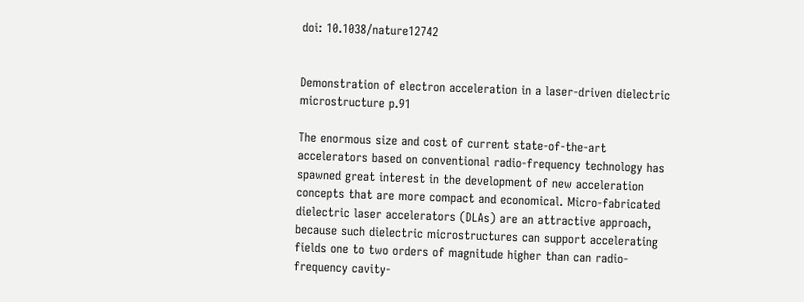doi: 10.1038/nature12742


Demonstration of electron acceleration in a laser-driven dielectric microstructure p.91

The enormous size and cost of current state-of-the-art accelerators based on conventional radio-frequency technology has spawned great interest in the development of new acceleration concepts that are more compact and economical. Micro-fabricated dielectric laser accelerators (DLAs) are an attractive approach, because such dielectric microstructures can support accelerating fields one to two orders of magnitude higher than can radio-frequency cavity-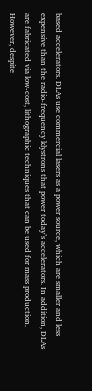based accelerators. DLAs use commercial lasers as a power source, which are smaller and less expensive than the radio-frequency klystrons that power today’s accelerators. In addition, DLAs are fabricated via low-cost, lithographic techniques that can be used for mass production. However, despite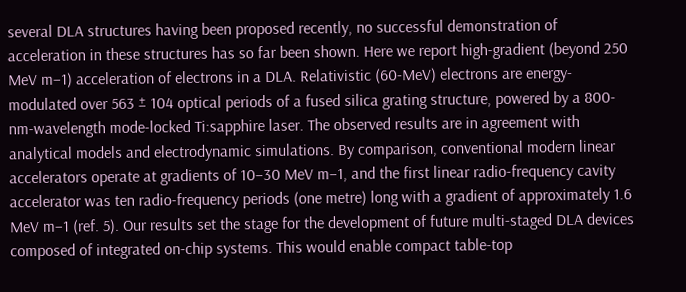several DLA structures having been proposed recently, no successful demonstration of acceleration in these structures has so far been shown. Here we report high-gradient (beyond 250 MeV m−1) acceleration of electrons in a DLA. Relativistic (60-MeV) electrons are energy-modulated over 563 ± 104 optical periods of a fused silica grating structure, powered by a 800-nm-wavelength mode-locked Ti:sapphire laser. The observed results are in agreement with analytical models and electrodynamic simulations. By comparison, conventional modern linear accelerators operate at gradients of 10–30 MeV m−1, and the first linear radio-frequency cavity accelerator was ten radio-frequency periods (one metre) long with a gradient of approximately 1.6 MeV m−1 (ref. 5). Our results set the stage for the development of future multi-staged DLA devices composed of integrated on-chip systems. This would enable compact table-top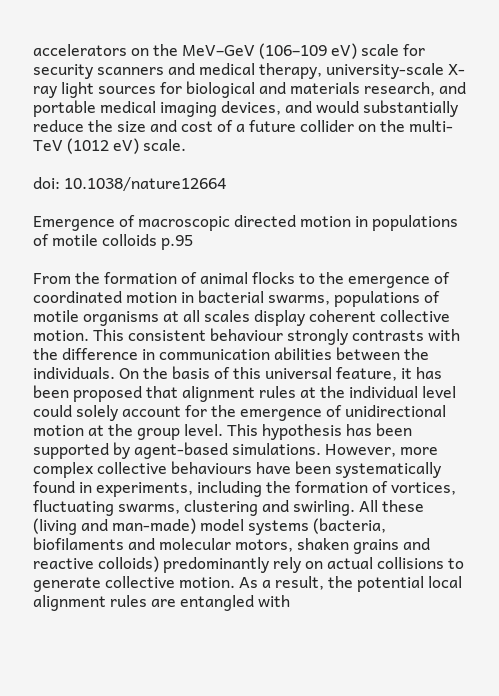accelerators on the MeV–GeV (106–109 eV) scale for security scanners and medical therapy, university-scale X-ray light sources for biological and materials research, and portable medical imaging devices, and would substantially reduce the size and cost of a future collider on the multi-TeV (1012 eV) scale.

doi: 10.1038/nature12664

Emergence of macroscopic directed motion in populations of motile colloids p.95

From the formation of animal flocks to the emergence of coordinated motion in bacterial swarms, populations of motile organisms at all scales display coherent collective motion. This consistent behaviour strongly contrasts with the difference in communication abilities between the individuals. On the basis of this universal feature, it has been proposed that alignment rules at the individual level could solely account for the emergence of unidirectional motion at the group level. This hypothesis has been supported by agent-based simulations. However, more complex collective behaviours have been systematically found in experiments, including the formation of vortices, fluctuating swarms, clustering and swirling. All these (living and man-made) model systems (bacteria, biofilaments and molecular motors, shaken grains and reactive colloids) predominantly rely on actual collisions to generate collective motion. As a result, the potential local alignment rules are entangled with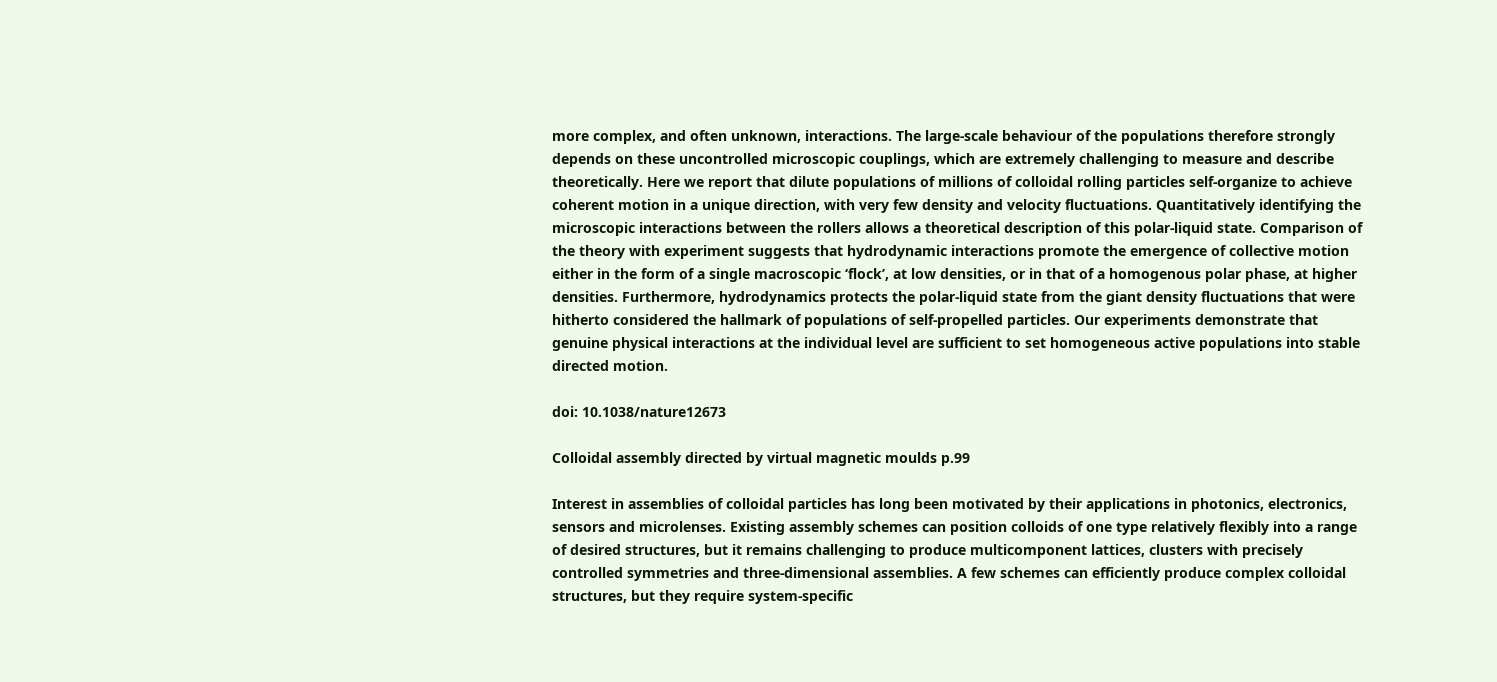more complex, and often unknown, interactions. The large-scale behaviour of the populations therefore strongly depends on these uncontrolled microscopic couplings, which are extremely challenging to measure and describe theoretically. Here we report that dilute populations of millions of colloidal rolling particles self-organize to achieve coherent motion in a unique direction, with very few density and velocity fluctuations. Quantitatively identifying the microscopic interactions between the rollers allows a theoretical description of this polar-liquid state. Comparison of the theory with experiment suggests that hydrodynamic interactions promote the emergence of collective motion either in the form of a single macroscopic ‘flock’, at low densities, or in that of a homogenous polar phase, at higher densities. Furthermore, hydrodynamics protects the polar-liquid state from the giant density fluctuations that were hitherto considered the hallmark of populations of self-propelled particles. Our experiments demonstrate that genuine physical interactions at the individual level are sufficient to set homogeneous active populations into stable directed motion.

doi: 10.1038/nature12673

Colloidal assembly directed by virtual magnetic moulds p.99

Interest in assemblies of colloidal particles has long been motivated by their applications in photonics, electronics, sensors and microlenses. Existing assembly schemes can position colloids of one type relatively flexibly into a range of desired structures, but it remains challenging to produce multicomponent lattices, clusters with precisely controlled symmetries and three-dimensional assemblies. A few schemes can efficiently produce complex colloidal structures, but they require system-specific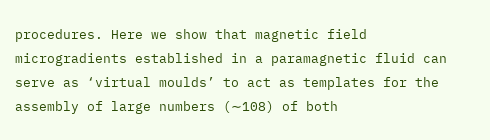procedures. Here we show that magnetic field microgradients established in a paramagnetic fluid can serve as ‘virtual moulds’ to act as templates for the assembly of large numbers (∼108) of both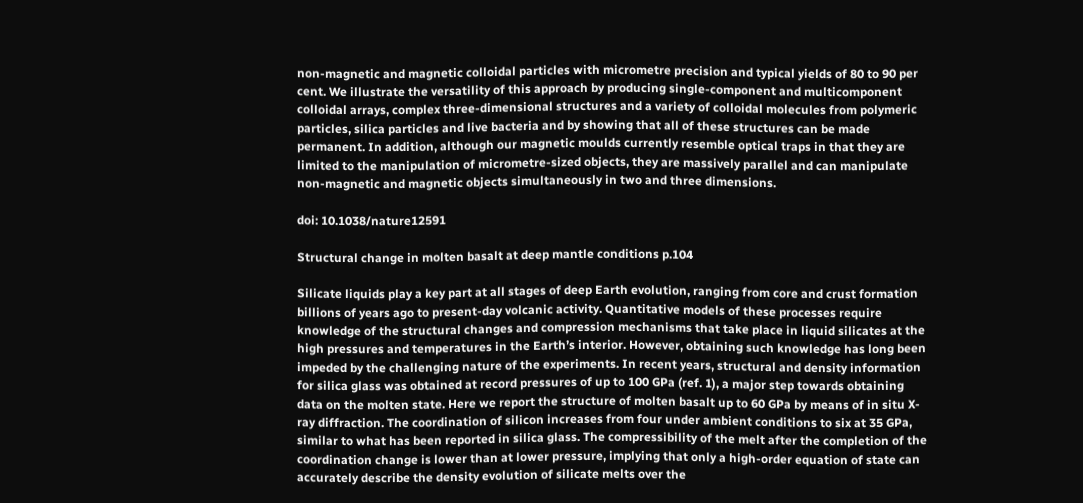non-magnetic and magnetic colloidal particles with micrometre precision and typical yields of 80 to 90 per cent. We illustrate the versatility of this approach by producing single-component and multicomponent colloidal arrays, complex three-dimensional structures and a variety of colloidal molecules from polymeric particles, silica particles and live bacteria and by showing that all of these structures can be made permanent. In addition, although our magnetic moulds currently resemble optical traps in that they are limited to the manipulation of micrometre-sized objects, they are massively parallel and can manipulate non-magnetic and magnetic objects simultaneously in two and three dimensions.

doi: 10.1038/nature12591

Structural change in molten basalt at deep mantle conditions p.104

Silicate liquids play a key part at all stages of deep Earth evolution, ranging from core and crust formation billions of years ago to present-day volcanic activity. Quantitative models of these processes require knowledge of the structural changes and compression mechanisms that take place in liquid silicates at the high pressures and temperatures in the Earth’s interior. However, obtaining such knowledge has long been impeded by the challenging nature of the experiments. In recent years, structural and density information for silica glass was obtained at record pressures of up to 100 GPa (ref. 1), a major step towards obtaining data on the molten state. Here we report the structure of molten basalt up to 60 GPa by means of in situ X-ray diffraction. The coordination of silicon increases from four under ambient conditions to six at 35 GPa, similar to what has been reported in silica glass. The compressibility of the melt after the completion of the coordination change is lower than at lower pressure, implying that only a high-order equation of state can accurately describe the density evolution of silicate melts over the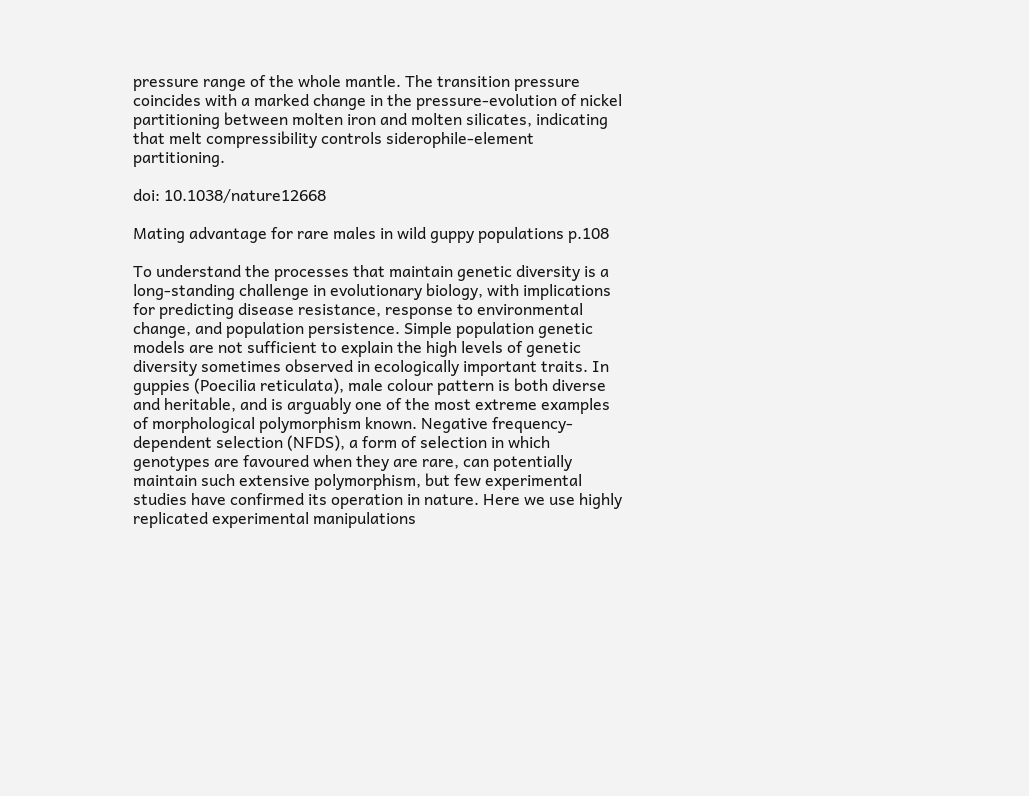pressure range of the whole mantle. The transition pressure coincides with a marked change in the pressure-evolution of nickel partitioning between molten iron and molten silicates, indicating that melt compressibility controls siderophile-element partitioning.

doi: 10.1038/nature12668

Mating advantage for rare males in wild guppy populations p.108

To understand the processes that maintain genetic diversity is a long-standing challenge in evolutionary biology, with implications for predicting disease resistance, response to environmental change, and population persistence. Simple population genetic models are not sufficient to explain the high levels of genetic diversity sometimes observed in ecologically important traits. In guppies (Poecilia reticulata), male colour pattern is both diverse and heritable, and is arguably one of the most extreme examples of morphological polymorphism known. Negative frequency-dependent selection (NFDS), a form of selection in which genotypes are favoured when they are rare, can potentially maintain such extensive polymorphism, but few experimental studies have confirmed its operation in nature. Here we use highly replicated experimental manipulations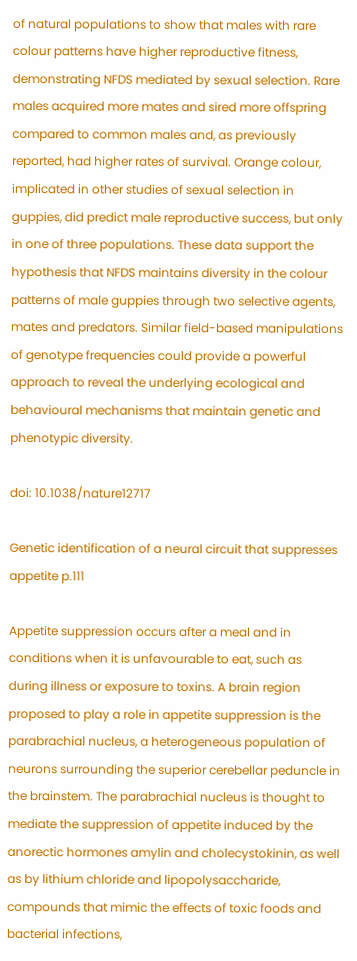of natural populations to show that males with rare colour patterns have higher reproductive fitness, demonstrating NFDS mediated by sexual selection. Rare males acquired more mates and sired more offspring compared to common males and, as previously reported, had higher rates of survival. Orange colour, implicated in other studies of sexual selection in guppies, did predict male reproductive success, but only in one of three populations. These data support the hypothesis that NFDS maintains diversity in the colour patterns of male guppies through two selective agents, mates and predators. Similar field-based manipulations of genotype frequencies could provide a powerful approach to reveal the underlying ecological and behavioural mechanisms that maintain genetic and phenotypic diversity.

doi: 10.1038/nature12717

Genetic identification of a neural circuit that suppresses appetite p.111

Appetite suppression occurs after a meal and in conditions when it is unfavourable to eat, such as during illness or exposure to toxins. A brain region proposed to play a role in appetite suppression is the parabrachial nucleus, a heterogeneous population of neurons surrounding the superior cerebellar peduncle in the brainstem. The parabrachial nucleus is thought to mediate the suppression of appetite induced by the anorectic hormones amylin and cholecystokinin, as well as by lithium chloride and lipopolysaccharide, compounds that mimic the effects of toxic foods and bacterial infections,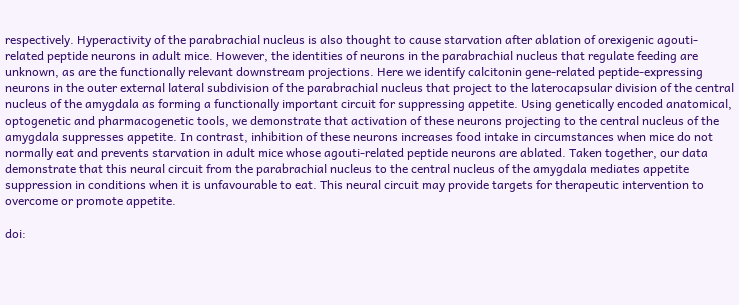respectively. Hyperactivity of the parabrachial nucleus is also thought to cause starvation after ablation of orexigenic agouti-related peptide neurons in adult mice. However, the identities of neurons in the parabrachial nucleus that regulate feeding are unknown, as are the functionally relevant downstream projections. Here we identify calcitonin gene-related peptide-expressing neurons in the outer external lateral subdivision of the parabrachial nucleus that project to the laterocapsular division of the central nucleus of the amygdala as forming a functionally important circuit for suppressing appetite. Using genetically encoded anatomical, optogenetic and pharmacogenetic tools, we demonstrate that activation of these neurons projecting to the central nucleus of the amygdala suppresses appetite. In contrast, inhibition of these neurons increases food intake in circumstances when mice do not normally eat and prevents starvation in adult mice whose agouti-related peptide neurons are ablated. Taken together, our data demonstrate that this neural circuit from the parabrachial nucleus to the central nucleus of the amygdala mediates appetite suppression in conditions when it is unfavourable to eat. This neural circuit may provide targets for therapeutic intervention to overcome or promote appetite.

doi: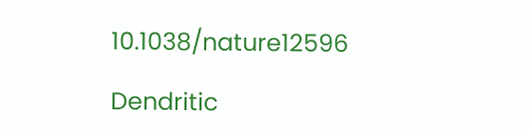10.1038/nature12596

Dendritic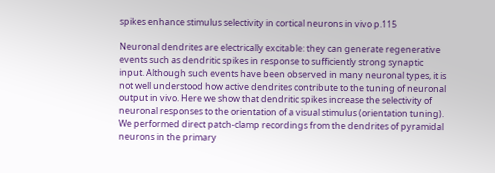spikes enhance stimulus selectivity in cortical neurons in vivo p.115

Neuronal dendrites are electrically excitable: they can generate regenerative events such as dendritic spikes in response to sufficiently strong synaptic input. Although such events have been observed in many neuronal types, it is not well understood how active dendrites contribute to the tuning of neuronal output in vivo. Here we show that dendritic spikes increase the selectivity of neuronal responses to the orientation of a visual stimulus (orientation tuning). We performed direct patch-clamp recordings from the dendrites of pyramidal neurons in the primary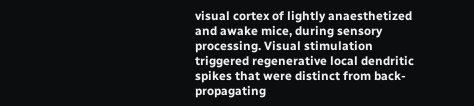visual cortex of lightly anaesthetized and awake mice, during sensory processing. Visual stimulation triggered regenerative local dendritic spikes that were distinct from back-propagating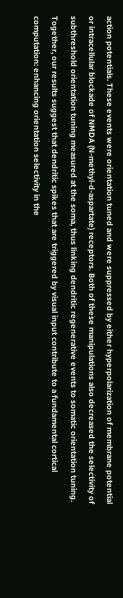action potentials. These events were orientation tuned and were suppressed by either hyperpolarization of membrane potential or intracellular blockade of NMDA (N-methyl-d-aspartate) receptors. Both of these manipulations also decreased the selectivity of subthreshold orientation tuning measured at the soma, thus linking dendritic regenerative events to somatic orientation tuning. Together, our results suggest that dendritic spikes that are triggered by visual input contribute to a fundamental cortical computation: enhancing orientation selectivity in the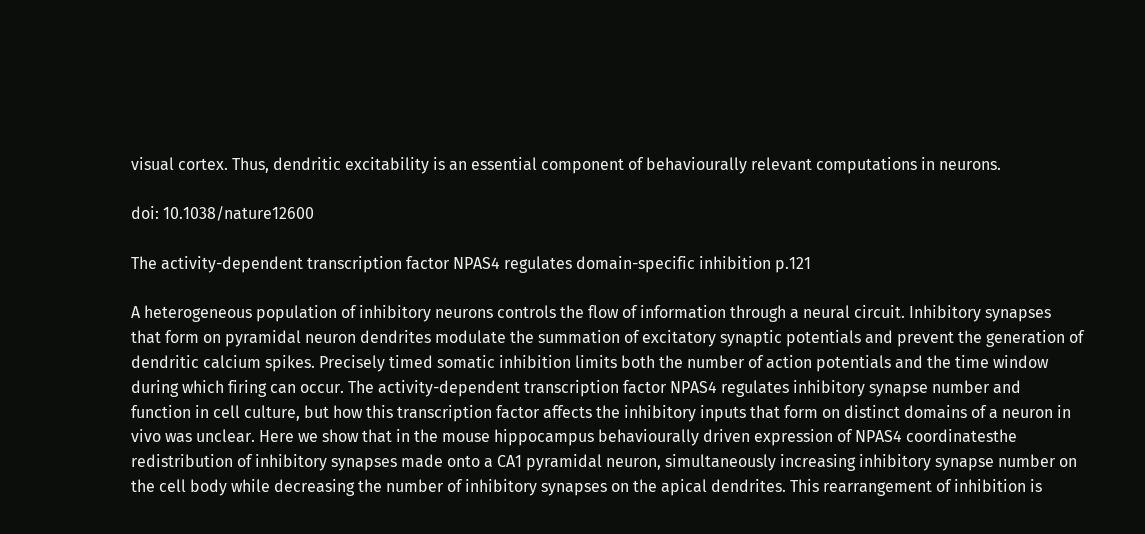visual cortex. Thus, dendritic excitability is an essential component of behaviourally relevant computations in neurons.

doi: 10.1038/nature12600

The activity-dependent transcription factor NPAS4 regulates domain-specific inhibition p.121

A heterogeneous population of inhibitory neurons controls the flow of information through a neural circuit. Inhibitory synapses that form on pyramidal neuron dendrites modulate the summation of excitatory synaptic potentials and prevent the generation of dendritic calcium spikes. Precisely timed somatic inhibition limits both the number of action potentials and the time window during which firing can occur. The activity-dependent transcription factor NPAS4 regulates inhibitory synapse number and function in cell culture, but how this transcription factor affects the inhibitory inputs that form on distinct domains of a neuron in vivo was unclear. Here we show that in the mouse hippocampus behaviourally driven expression of NPAS4 coordinatesthe redistribution of inhibitory synapses made onto a CA1 pyramidal neuron, simultaneously increasing inhibitory synapse number on the cell body while decreasing the number of inhibitory synapses on the apical dendrites. This rearrangement of inhibition is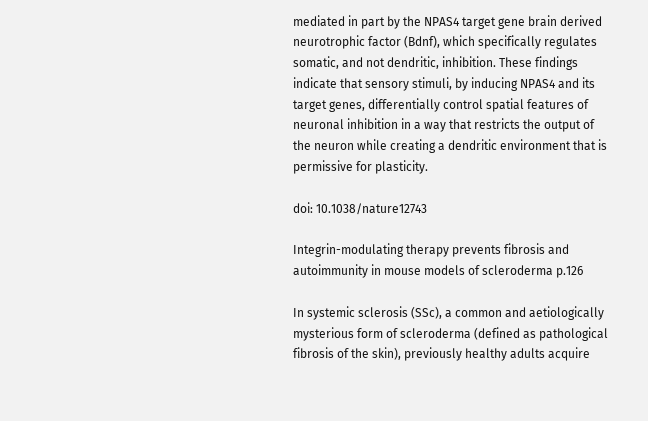mediated in part by the NPAS4 target gene brain derived neurotrophic factor (Bdnf), which specifically regulates somatic, and not dendritic, inhibition. These findings indicate that sensory stimuli, by inducing NPAS4 and its target genes, differentially control spatial features of neuronal inhibition in a way that restricts the output of the neuron while creating a dendritic environment that is permissive for plasticity.

doi: 10.1038/nature12743

Integrin-modulating therapy prevents fibrosis and autoimmunity in mouse models of scleroderma p.126

In systemic sclerosis (SSc), a common and aetiologically mysterious form of scleroderma (defined as pathological fibrosis of the skin), previously healthy adults acquire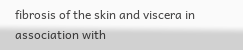fibrosis of the skin and viscera in association with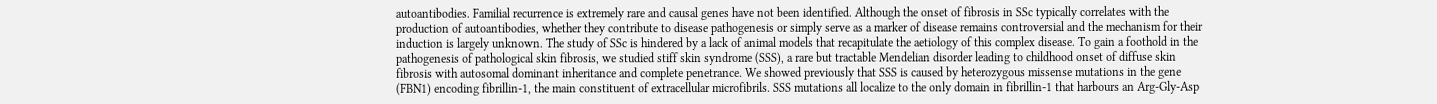autoantibodies. Familial recurrence is extremely rare and causal genes have not been identified. Although the onset of fibrosis in SSc typically correlates with the production of autoantibodies, whether they contribute to disease pathogenesis or simply serve as a marker of disease remains controversial and the mechanism for their induction is largely unknown. The study of SSc is hindered by a lack of animal models that recapitulate the aetiology of this complex disease. To gain a foothold in the pathogenesis of pathological skin fibrosis, we studied stiff skin syndrome (SSS), a rare but tractable Mendelian disorder leading to childhood onset of diffuse skin fibrosis with autosomal dominant inheritance and complete penetrance. We showed previously that SSS is caused by heterozygous missense mutations in the gene (FBN1) encoding fibrillin-1, the main constituent of extracellular microfibrils. SSS mutations all localize to the only domain in fibrillin-1 that harbours an Arg-Gly-Asp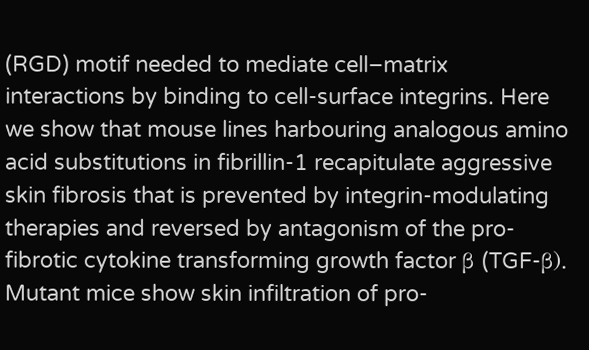(RGD) motif needed to mediate cell–matrix interactions by binding to cell-surface integrins. Here we show that mouse lines harbouring analogous amino acid substitutions in fibrillin-1 recapitulate aggressive skin fibrosis that is prevented by integrin-modulating therapies and reversed by antagonism of the pro-fibrotic cytokine transforming growth factor β (TGF-β). Mutant mice show skin infiltration of pro-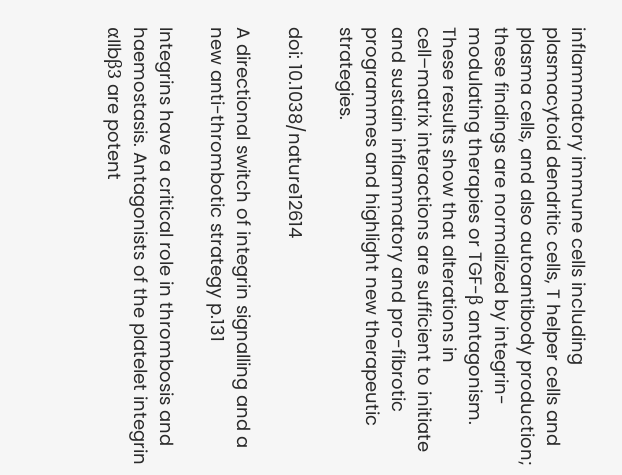inflammatory immune cells including plasmacytoid dendritic cells, T helper cells and plasma cells, and also autoantibody production; these findings are normalized by integrin-modulating therapies or TGF-β antagonism. These results show that alterations in cell–matrix interactions are sufficient to initiate and sustain inflammatory and pro-fibrotic programmes and highlight new therapeutic strategies.

doi: 10.1038/nature12614

A directional switch of integrin signalling and a new anti-thrombotic strategy p.131

Integrins have a critical role in thrombosis and haemostasis. Antagonists of the platelet integrin αIIbβ3 are potent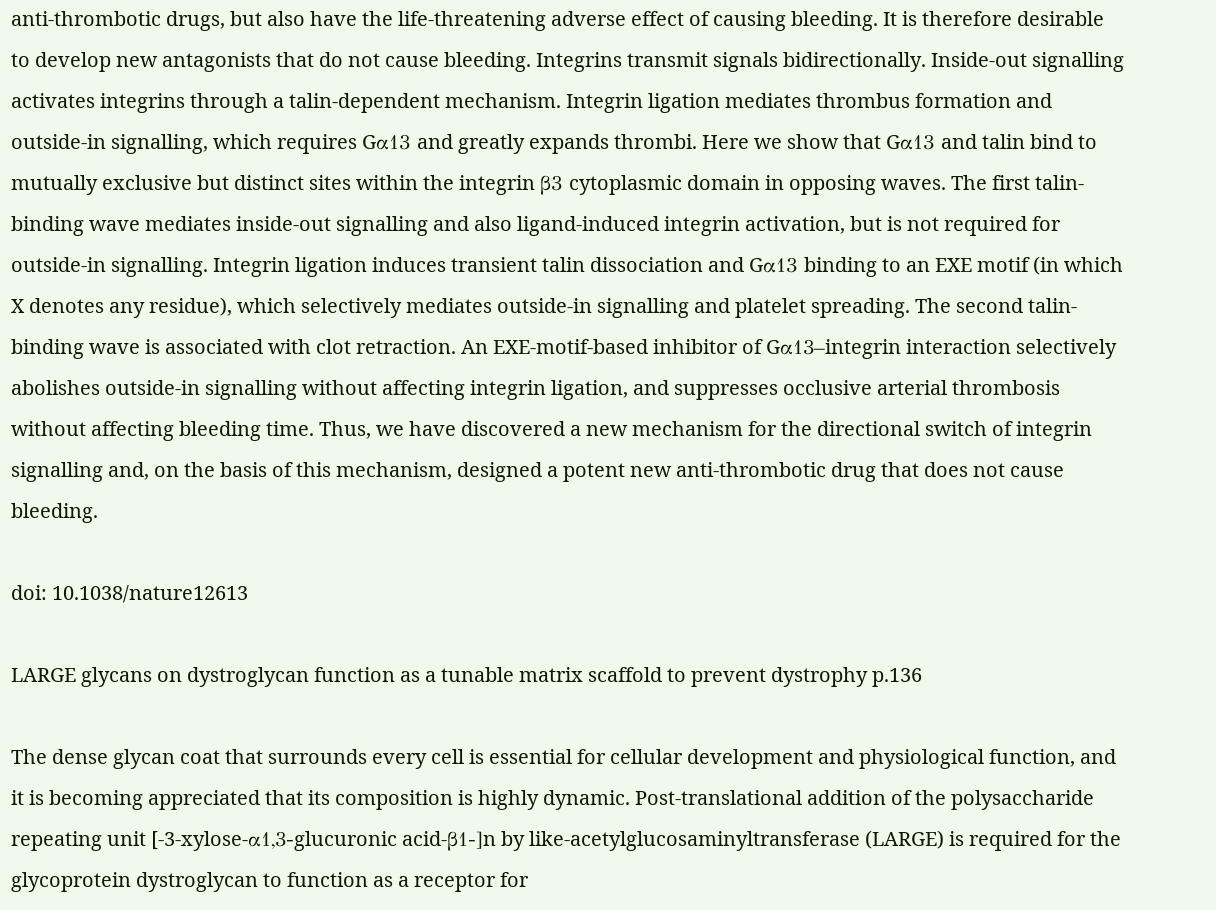anti-thrombotic drugs, but also have the life-threatening adverse effect of causing bleeding. It is therefore desirable to develop new antagonists that do not cause bleeding. Integrins transmit signals bidirectionally. Inside-out signalling activates integrins through a talin-dependent mechanism. Integrin ligation mediates thrombus formation and outside-in signalling, which requires Gα13 and greatly expands thrombi. Here we show that Gα13 and talin bind to mutually exclusive but distinct sites within the integrin β3 cytoplasmic domain in opposing waves. The first talin-binding wave mediates inside-out signalling and also ligand-induced integrin activation, but is not required for outside-in signalling. Integrin ligation induces transient talin dissociation and Gα13 binding to an EXE motif (in which X denotes any residue), which selectively mediates outside-in signalling and platelet spreading. The second talin-binding wave is associated with clot retraction. An EXE-motif-based inhibitor of Gα13–integrin interaction selectively abolishes outside-in signalling without affecting integrin ligation, and suppresses occlusive arterial thrombosis without affecting bleeding time. Thus, we have discovered a new mechanism for the directional switch of integrin signalling and, on the basis of this mechanism, designed a potent new anti-thrombotic drug that does not cause bleeding.

doi: 10.1038/nature12613

LARGE glycans on dystroglycan function as a tunable matrix scaffold to prevent dystrophy p.136

The dense glycan coat that surrounds every cell is essential for cellular development and physiological function, and it is becoming appreciated that its composition is highly dynamic. Post-translational addition of the polysaccharide repeating unit [-3-xylose-α1,3-glucuronic acid-β1-]n by like-acetylglucosaminyltransferase (LARGE) is required for the glycoprotein dystroglycan to function as a receptor for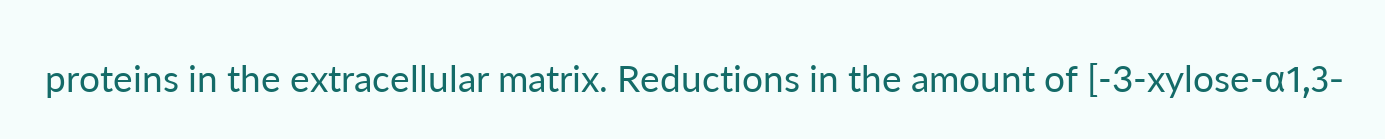proteins in the extracellular matrix. Reductions in the amount of [-3-xylose-α1,3-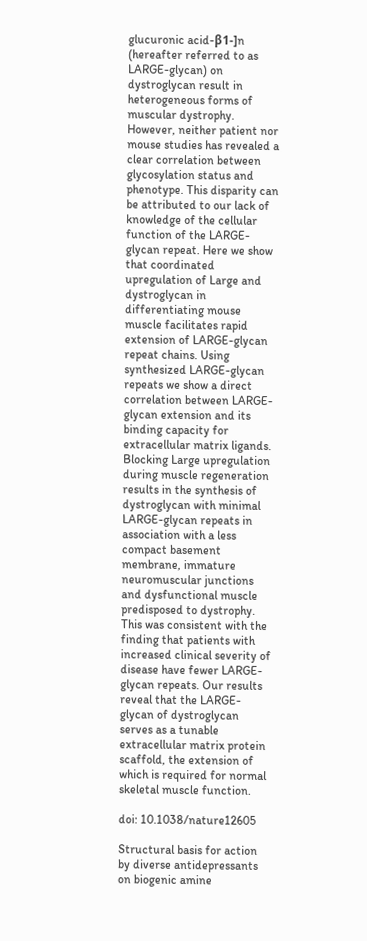glucuronic acid-β1-]n (hereafter referred to as LARGE-glycan) on dystroglycan result in heterogeneous forms of muscular dystrophy. However, neither patient nor mouse studies has revealed a clear correlation between glycosylation status and phenotype. This disparity can be attributed to our lack of knowledge of the cellular function of the LARGE-glycan repeat. Here we show that coordinated upregulation of Large and dystroglycan in differentiating mouse muscle facilitates rapid extension of LARGE-glycan repeat chains. Using synthesized LARGE-glycan repeats we show a direct correlation between LARGE-glycan extension and its binding capacity for extracellular matrix ligands. Blocking Large upregulation during muscle regeneration results in the synthesis of dystroglycan with minimal LARGE-glycan repeats in association with a less compact basement membrane, immature neuromuscular junctions and dysfunctional muscle predisposed to dystrophy. This was consistent with the finding that patients with increased clinical severity of disease have fewer LARGE-glycan repeats. Our results reveal that the LARGE-glycan of dystroglycan serves as a tunable extracellular matrix protein scaffold, the extension of which is required for normal skeletal muscle function.

doi: 10.1038/nature12605

Structural basis for action by diverse antidepressants on biogenic amine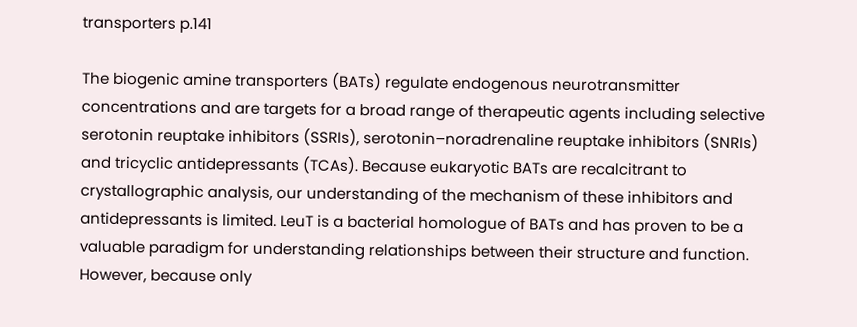transporters p.141

The biogenic amine transporters (BATs) regulate endogenous neurotransmitter concentrations and are targets for a broad range of therapeutic agents including selective serotonin reuptake inhibitors (SSRIs), serotonin–noradrenaline reuptake inhibitors (SNRIs) and tricyclic antidepressants (TCAs). Because eukaryotic BATs are recalcitrant to crystallographic analysis, our understanding of the mechanism of these inhibitors and antidepressants is limited. LeuT is a bacterial homologue of BATs and has proven to be a valuable paradigm for understanding relationships between their structure and function. However, because only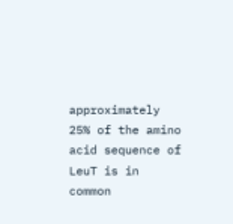approximately 25% of the amino acid sequence of LeuT is in common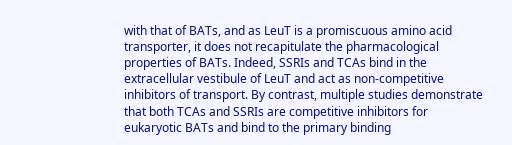with that of BATs, and as LeuT is a promiscuous amino acid transporter, it does not recapitulate the pharmacological properties of BATs. Indeed, SSRIs and TCAs bind in the extracellular vestibule of LeuT and act as non-competitive inhibitors of transport. By contrast, multiple studies demonstrate that both TCAs and SSRIs are competitive inhibitors for eukaryotic BATs and bind to the primary binding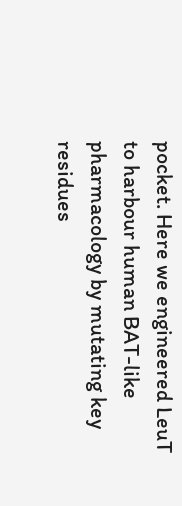pocket. Here we engineered LeuT to harbour human BAT-like pharmacology by mutating key residues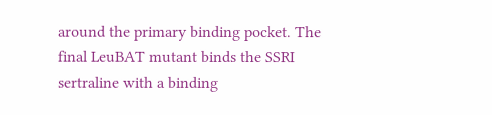around the primary binding pocket. The final LeuBAT mutant binds the SSRI sertraline with a binding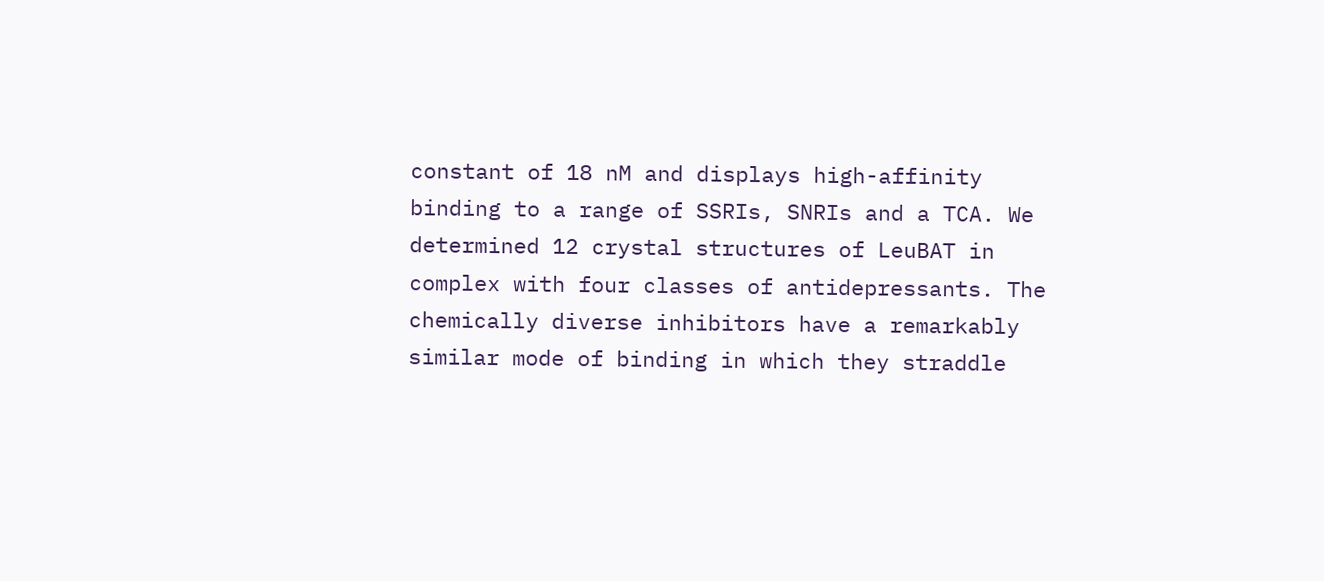constant of 18 nM and displays high-affinity binding to a range of SSRIs, SNRIs and a TCA. We determined 12 crystal structures of LeuBAT in complex with four classes of antidepressants. The chemically diverse inhibitors have a remarkably similar mode of binding in which they straddle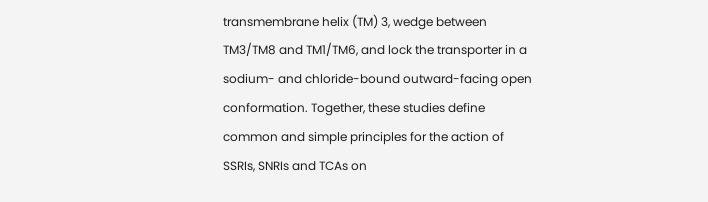transmembrane helix (TM) 3, wedge between TM3/TM8 and TM1/TM6, and lock the transporter in a sodium- and chloride-bound outward-facing open conformation. Together, these studies define common and simple principles for the action of SSRIs, SNRIs and TCAs on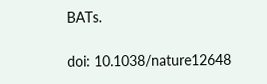BATs.

doi: 10.1038/nature12648